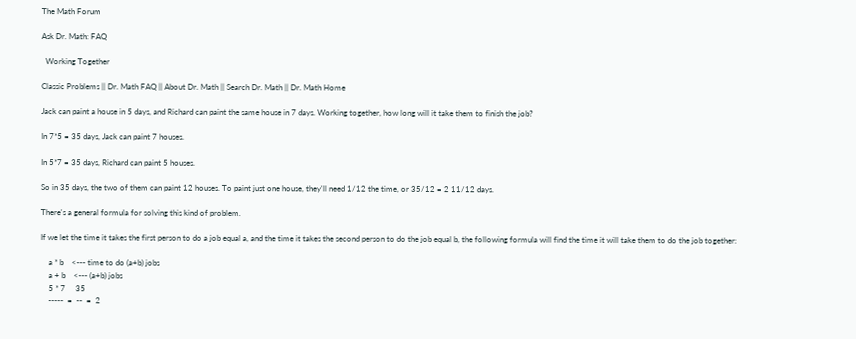The Math Forum

Ask Dr. Math: FAQ

  Working Together

Classic Problems || Dr. Math FAQ || About Dr. Math || Search Dr. Math || Dr. Math Home

Jack can paint a house in 5 days, and Richard can paint the same house in 7 days. Working together, how long will it take them to finish the job?

In 7*5 = 35 days, Jack can paint 7 houses.

In 5*7 = 35 days, Richard can paint 5 houses.

So in 35 days, the two of them can paint 12 houses. To paint just one house, they'll need 1/12 the time, or 35/12 = 2 11/12 days.

There's a general formula for solving this kind of problem.

If we let the time it takes the first person to do a job equal a, and the time it takes the second person to do the job equal b, the following formula will find the time it will take them to do the job together:

    a * b    <--- time to do (a+b) jobs
    a + b    <--- (a+b) jobs
    5 * 7     35
    -----  =  --  =  2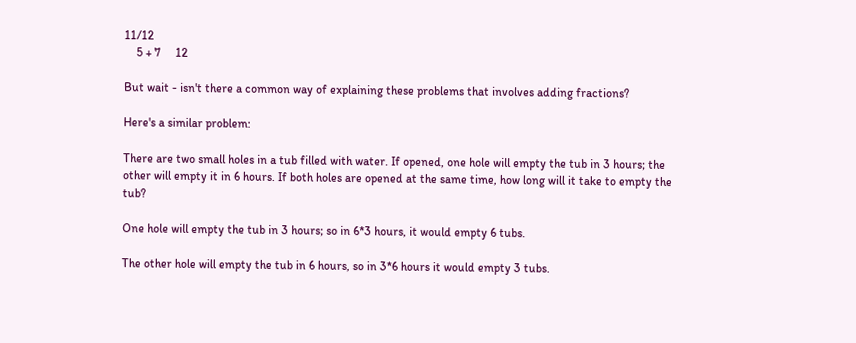11/12
    5 + 7     12

But wait - isn't there a common way of explaining these problems that involves adding fractions?

Here's a similar problem:

There are two small holes in a tub filled with water. If opened, one hole will empty the tub in 3 hours; the other will empty it in 6 hours. If both holes are opened at the same time, how long will it take to empty the tub?

One hole will empty the tub in 3 hours; so in 6*3 hours, it would empty 6 tubs.

The other hole will empty the tub in 6 hours, so in 3*6 hours it would empty 3 tubs.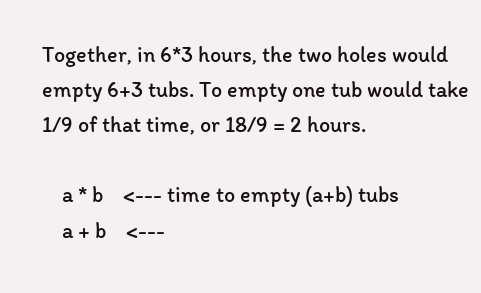Together, in 6*3 hours, the two holes would empty 6+3 tubs. To empty one tub would take 1/9 of that time, or 18/9 = 2 hours.

    a * b    <--- time to empty (a+b) tubs
    a + b    <---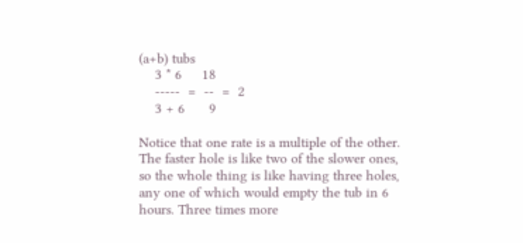(a+b) tubs
    3 * 6     18
    -----  =  --  =  2
    3 + 6      9

Notice that one rate is a multiple of the other. The faster hole is like two of the slower ones, so the whole thing is like having three holes, any one of which would empty the tub in 6 hours. Three times more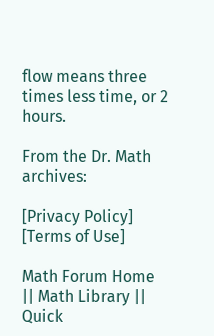flow means three times less time, or 2 hours.

From the Dr. Math archives:

[Privacy Policy] [Terms of Use]

Math Forum Home || Math Library || Quick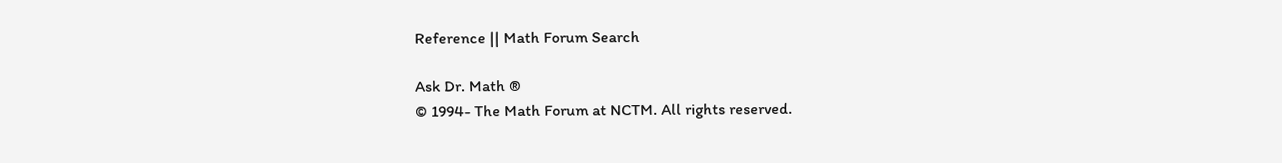Reference || Math Forum Search

Ask Dr. Math ®
© 1994- The Math Forum at NCTM. All rights reserved.